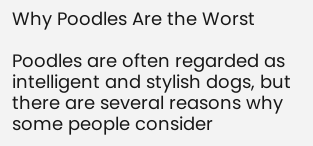Why Poodles Are the Worst

Poodles are often regarded as intelligent and stylish dogs, but there are several reasons why some people consider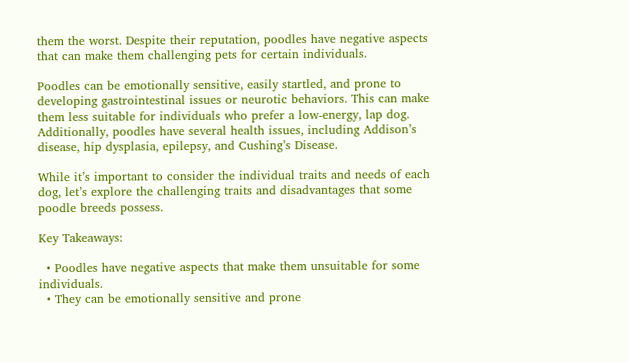them the worst. Despite their reputation, poodles have negative aspects that can make them challenging pets for certain individuals.

Poodles can be emotionally sensitive, easily startled, and prone to developing gastrointestinal issues or neurotic behaviors. This can make them less suitable for individuals who prefer a low-energy, lap dog. Additionally, poodles have several health issues, including Addison’s disease, hip dysplasia, epilepsy, and Cushing’s Disease.

While it’s important to consider the individual traits and needs of each dog, let’s explore the challenging traits and disadvantages that some poodle breeds possess.

Key Takeaways:

  • Poodles have negative aspects that make them unsuitable for some individuals.
  • They can be emotionally sensitive and prone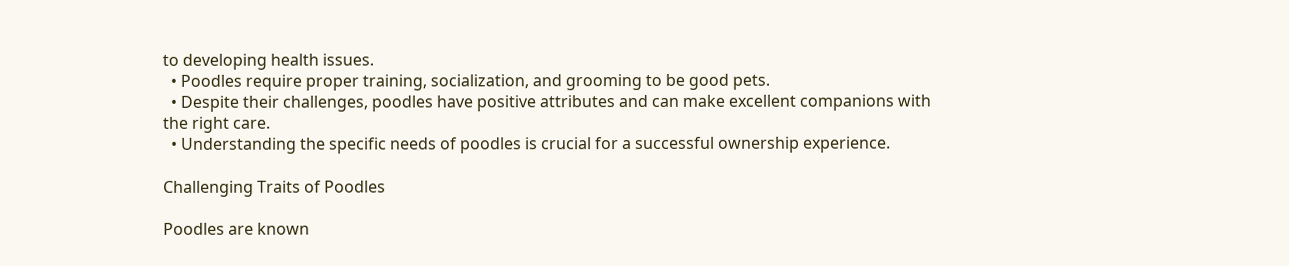to developing health issues.
  • Poodles require proper training, socialization, and grooming to be good pets.
  • Despite their challenges, poodles have positive attributes and can make excellent companions with the right care.
  • Understanding the specific needs of poodles is crucial for a successful ownership experience.

Challenging Traits of Poodles

Poodles are known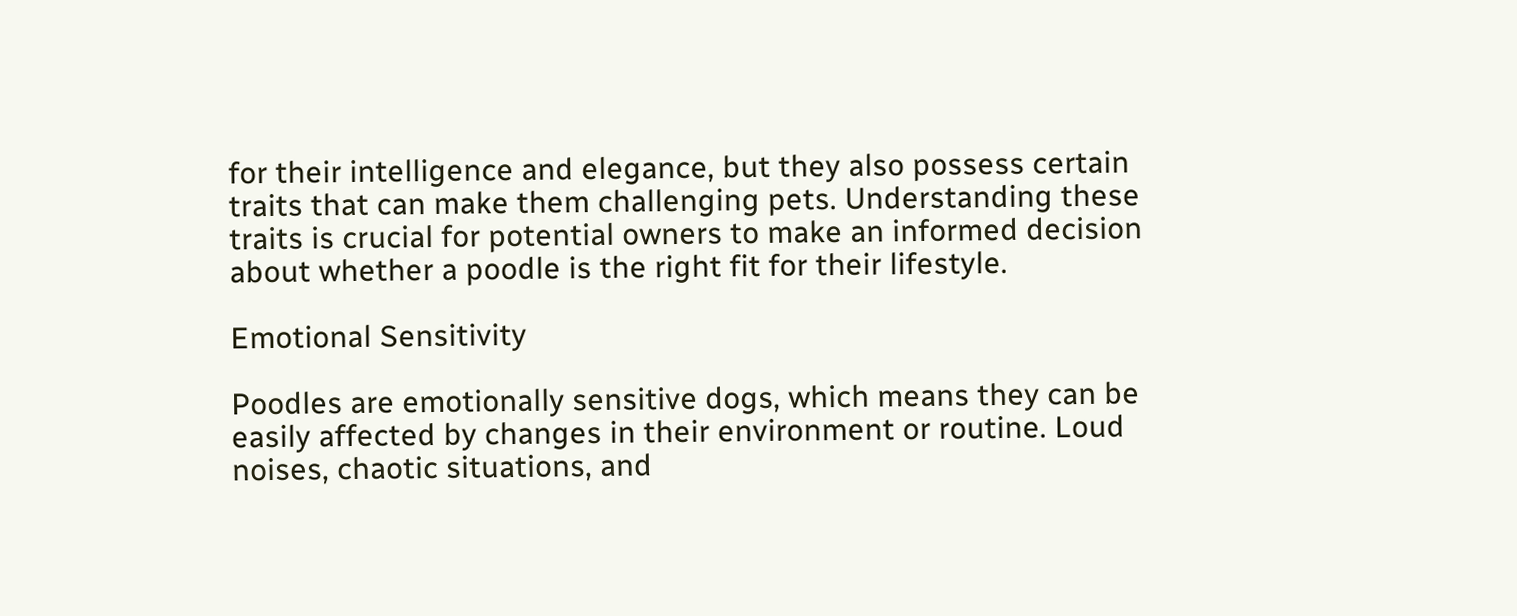for their intelligence and elegance, but they also possess certain traits that can make them challenging pets. Understanding these traits is crucial for potential owners to make an informed decision about whether a poodle is the right fit for their lifestyle.

Emotional Sensitivity

Poodles are emotionally sensitive dogs, which means they can be easily affected by changes in their environment or routine. Loud noises, chaotic situations, and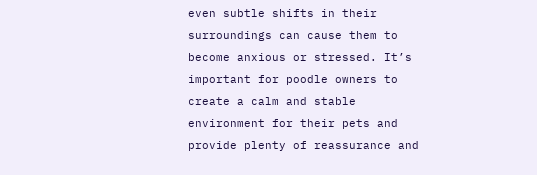even subtle shifts in their surroundings can cause them to become anxious or stressed. It’s important for poodle owners to create a calm and stable environment for their pets and provide plenty of reassurance and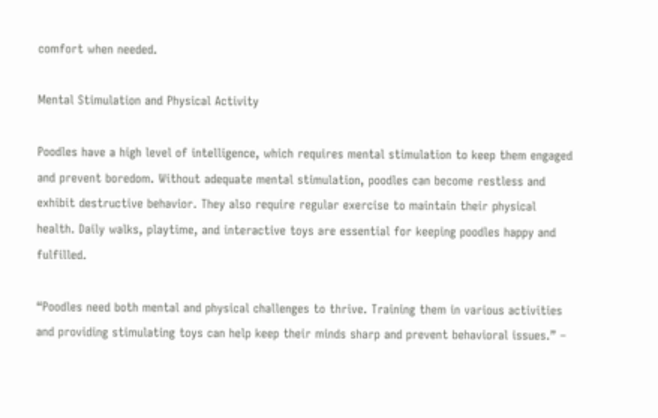comfort when needed.

Mental Stimulation and Physical Activity

Poodles have a high level of intelligence, which requires mental stimulation to keep them engaged and prevent boredom. Without adequate mental stimulation, poodles can become restless and exhibit destructive behavior. They also require regular exercise to maintain their physical health. Daily walks, playtime, and interactive toys are essential for keeping poodles happy and fulfilled.

“Poodles need both mental and physical challenges to thrive. Training them in various activities and providing stimulating toys can help keep their minds sharp and prevent behavioral issues.” –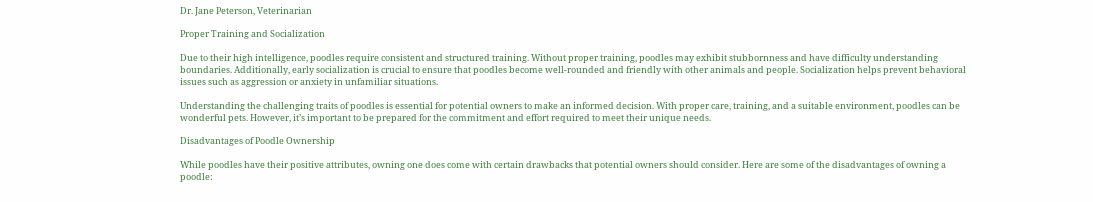Dr. Jane Peterson, Veterinarian

Proper Training and Socialization

Due to their high intelligence, poodles require consistent and structured training. Without proper training, poodles may exhibit stubbornness and have difficulty understanding boundaries. Additionally, early socialization is crucial to ensure that poodles become well-rounded and friendly with other animals and people. Socialization helps prevent behavioral issues such as aggression or anxiety in unfamiliar situations.

Understanding the challenging traits of poodles is essential for potential owners to make an informed decision. With proper care, training, and a suitable environment, poodles can be wonderful pets. However, it’s important to be prepared for the commitment and effort required to meet their unique needs.

Disadvantages of Poodle Ownership

While poodles have their positive attributes, owning one does come with certain drawbacks that potential owners should consider. Here are some of the disadvantages of owning a poodle: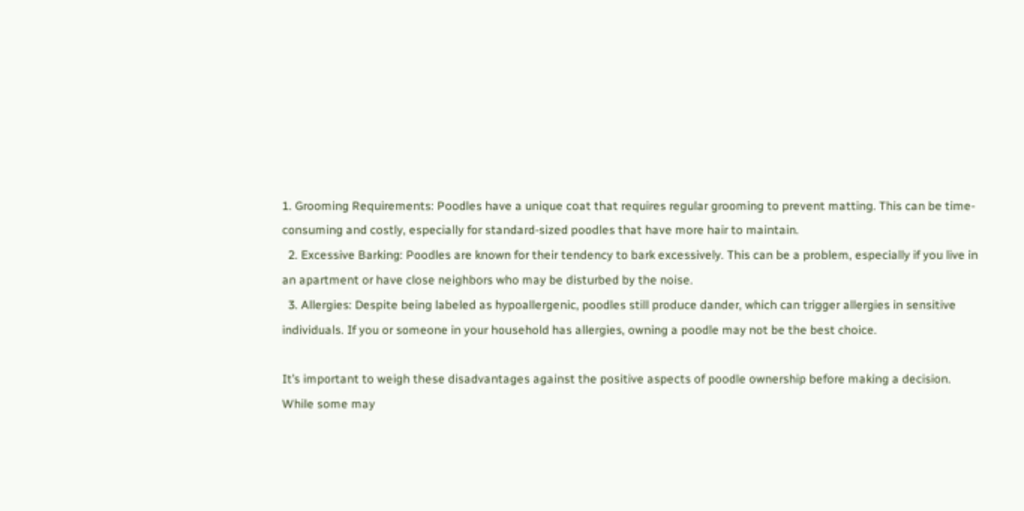1. Grooming Requirements: Poodles have a unique coat that requires regular grooming to prevent matting. This can be time-consuming and costly, especially for standard-sized poodles that have more hair to maintain.
  2. Excessive Barking: Poodles are known for their tendency to bark excessively. This can be a problem, especially if you live in an apartment or have close neighbors who may be disturbed by the noise.
  3. Allergies: Despite being labeled as hypoallergenic, poodles still produce dander, which can trigger allergies in sensitive individuals. If you or someone in your household has allergies, owning a poodle may not be the best choice.

It’s important to weigh these disadvantages against the positive aspects of poodle ownership before making a decision. While some may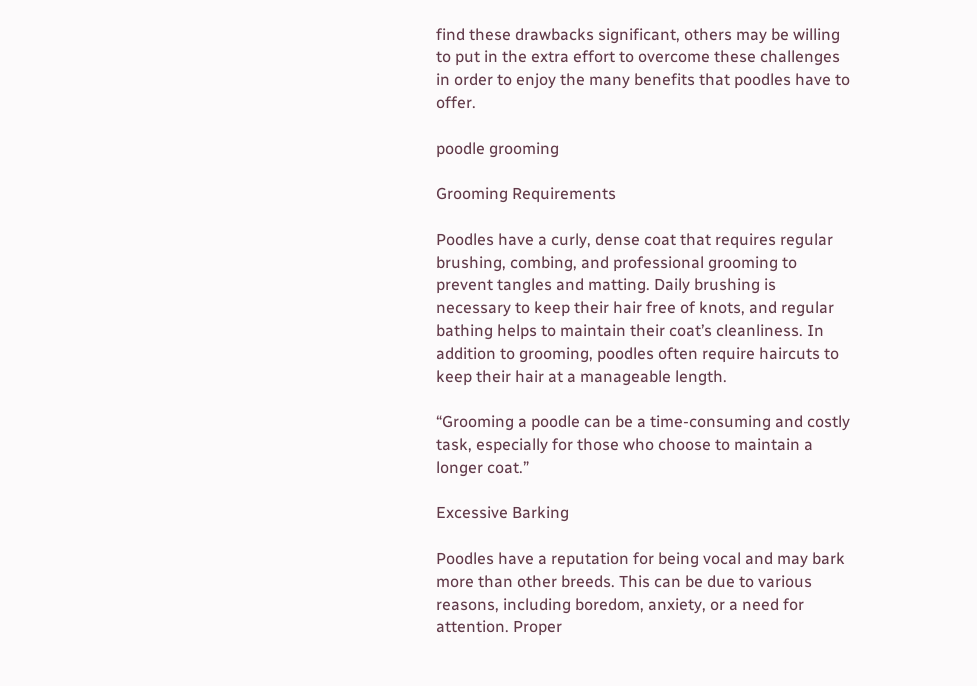find these drawbacks significant, others may be willing to put in the extra effort to overcome these challenges in order to enjoy the many benefits that poodles have to offer.

poodle grooming

Grooming Requirements

Poodles have a curly, dense coat that requires regular brushing, combing, and professional grooming to prevent tangles and matting. Daily brushing is necessary to keep their hair free of knots, and regular bathing helps to maintain their coat’s cleanliness. In addition to grooming, poodles often require haircuts to keep their hair at a manageable length.

“Grooming a poodle can be a time-consuming and costly task, especially for those who choose to maintain a longer coat.”

Excessive Barking

Poodles have a reputation for being vocal and may bark more than other breeds. This can be due to various reasons, including boredom, anxiety, or a need for attention. Proper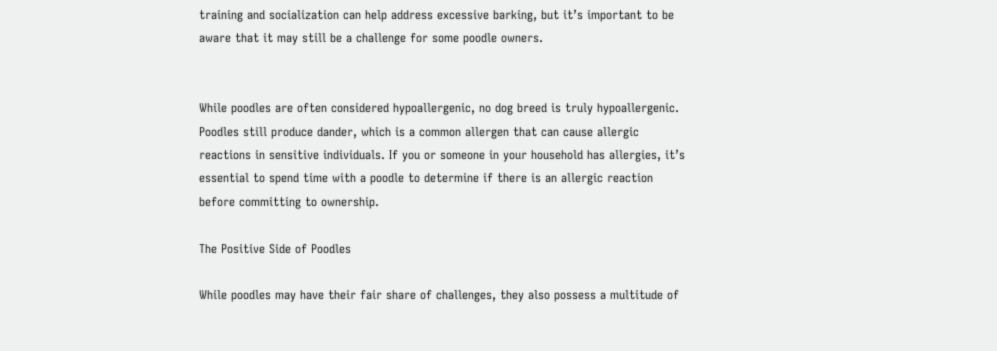training and socialization can help address excessive barking, but it’s important to be aware that it may still be a challenge for some poodle owners.


While poodles are often considered hypoallergenic, no dog breed is truly hypoallergenic. Poodles still produce dander, which is a common allergen that can cause allergic reactions in sensitive individuals. If you or someone in your household has allergies, it’s essential to spend time with a poodle to determine if there is an allergic reaction before committing to ownership.

The Positive Side of Poodles

While poodles may have their fair share of challenges, they also possess a multitude of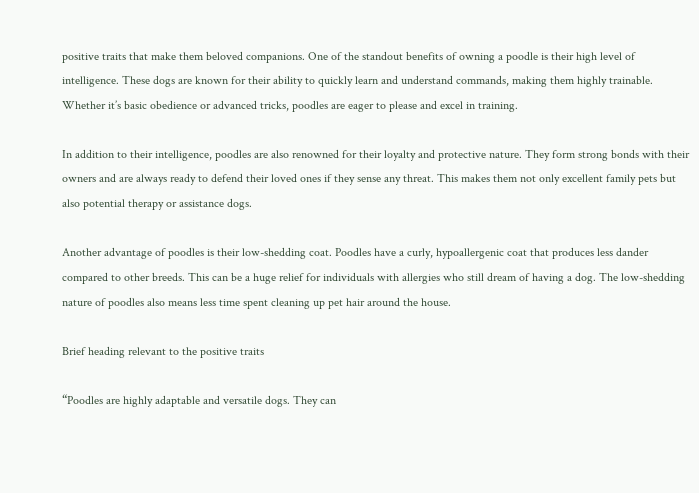positive traits that make them beloved companions. One of the standout benefits of owning a poodle is their high level of intelligence. These dogs are known for their ability to quickly learn and understand commands, making them highly trainable. Whether it’s basic obedience or advanced tricks, poodles are eager to please and excel in training.

In addition to their intelligence, poodles are also renowned for their loyalty and protective nature. They form strong bonds with their owners and are always ready to defend their loved ones if they sense any threat. This makes them not only excellent family pets but also potential therapy or assistance dogs.

Another advantage of poodles is their low-shedding coat. Poodles have a curly, hypoallergenic coat that produces less dander compared to other breeds. This can be a huge relief for individuals with allergies who still dream of having a dog. The low-shedding nature of poodles also means less time spent cleaning up pet hair around the house.

Brief heading relevant to the positive traits

“Poodles are highly adaptable and versatile dogs. They can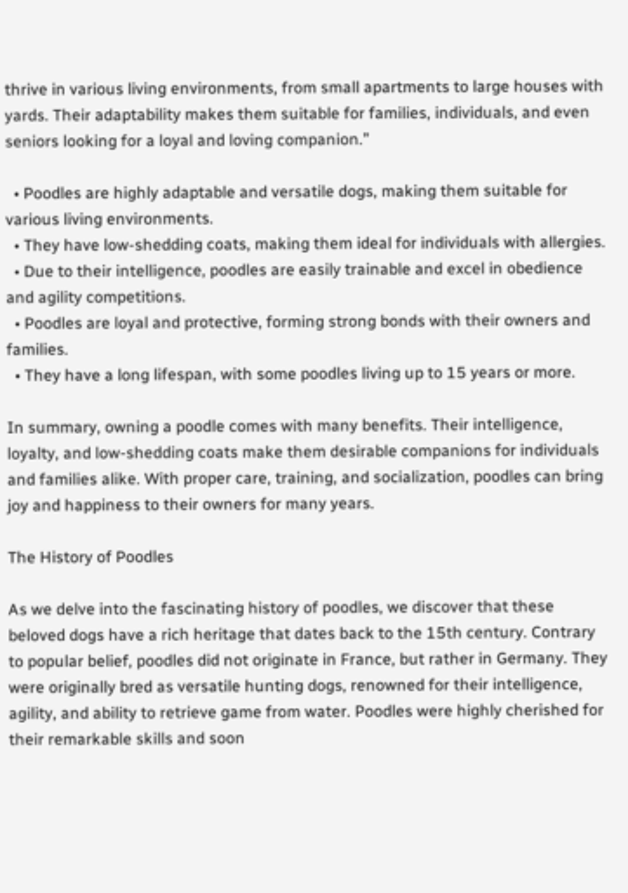thrive in various living environments, from small apartments to large houses with yards. Their adaptability makes them suitable for families, individuals, and even seniors looking for a loyal and loving companion.”

  • Poodles are highly adaptable and versatile dogs, making them suitable for various living environments.
  • They have low-shedding coats, making them ideal for individuals with allergies.
  • Due to their intelligence, poodles are easily trainable and excel in obedience and agility competitions.
  • Poodles are loyal and protective, forming strong bonds with their owners and families.
  • They have a long lifespan, with some poodles living up to 15 years or more.

In summary, owning a poodle comes with many benefits. Their intelligence, loyalty, and low-shedding coats make them desirable companions for individuals and families alike. With proper care, training, and socialization, poodles can bring joy and happiness to their owners for many years.

The History of Poodles

As we delve into the fascinating history of poodles, we discover that these beloved dogs have a rich heritage that dates back to the 15th century. Contrary to popular belief, poodles did not originate in France, but rather in Germany. They were originally bred as versatile hunting dogs, renowned for their intelligence, agility, and ability to retrieve game from water. Poodles were highly cherished for their remarkable skills and soon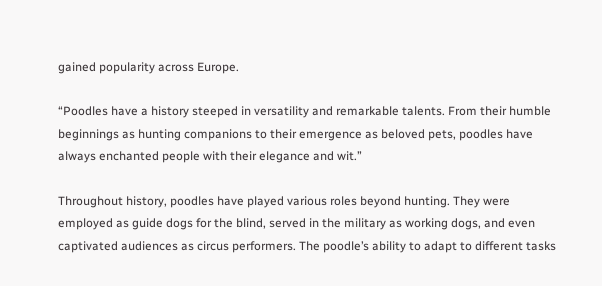gained popularity across Europe.

“Poodles have a history steeped in versatility and remarkable talents. From their humble beginnings as hunting companions to their emergence as beloved pets, poodles have always enchanted people with their elegance and wit.”

Throughout history, poodles have played various roles beyond hunting. They were employed as guide dogs for the blind, served in the military as working dogs, and even captivated audiences as circus performers. The poodle’s ability to adapt to different tasks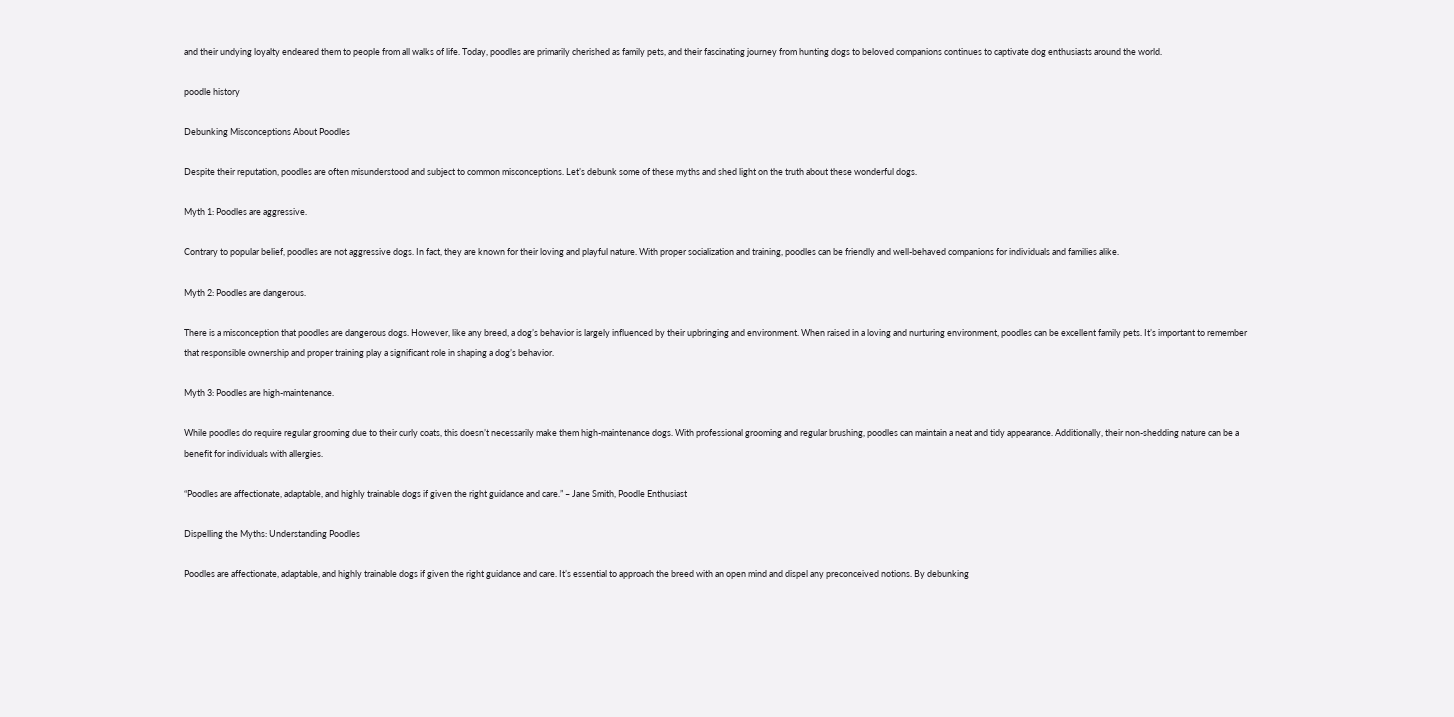and their undying loyalty endeared them to people from all walks of life. Today, poodles are primarily cherished as family pets, and their fascinating journey from hunting dogs to beloved companions continues to captivate dog enthusiasts around the world.

poodle history

Debunking Misconceptions About Poodles

Despite their reputation, poodles are often misunderstood and subject to common misconceptions. Let’s debunk some of these myths and shed light on the truth about these wonderful dogs.

Myth 1: Poodles are aggressive.

Contrary to popular belief, poodles are not aggressive dogs. In fact, they are known for their loving and playful nature. With proper socialization and training, poodles can be friendly and well-behaved companions for individuals and families alike.

Myth 2: Poodles are dangerous.

There is a misconception that poodles are dangerous dogs. However, like any breed, a dog’s behavior is largely influenced by their upbringing and environment. When raised in a loving and nurturing environment, poodles can be excellent family pets. It’s important to remember that responsible ownership and proper training play a significant role in shaping a dog’s behavior.

Myth 3: Poodles are high-maintenance.

While poodles do require regular grooming due to their curly coats, this doesn’t necessarily make them high-maintenance dogs. With professional grooming and regular brushing, poodles can maintain a neat and tidy appearance. Additionally, their non-shedding nature can be a benefit for individuals with allergies.

“Poodles are affectionate, adaptable, and highly trainable dogs if given the right guidance and care.” – Jane Smith, Poodle Enthusiast

Dispelling the Myths: Understanding Poodles

Poodles are affectionate, adaptable, and highly trainable dogs if given the right guidance and care. It’s essential to approach the breed with an open mind and dispel any preconceived notions. By debunking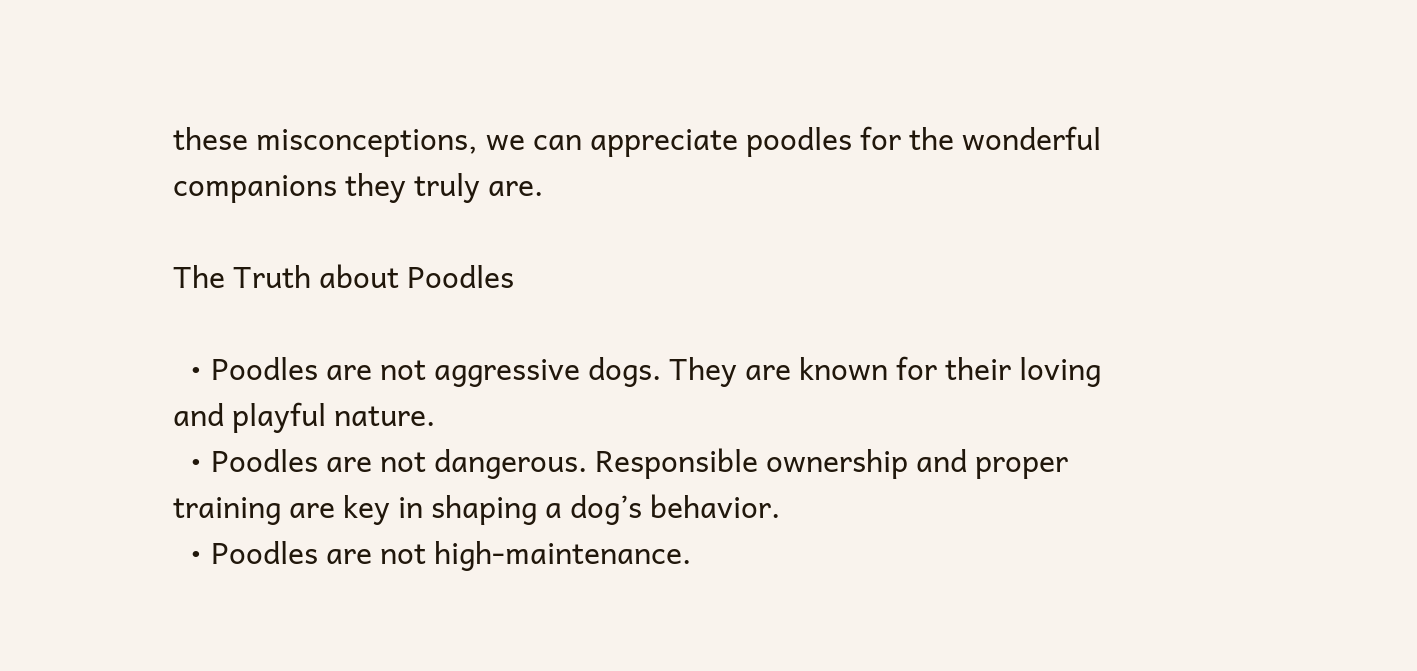these misconceptions, we can appreciate poodles for the wonderful companions they truly are.

The Truth about Poodles

  • Poodles are not aggressive dogs. They are known for their loving and playful nature.
  • Poodles are not dangerous. Responsible ownership and proper training are key in shaping a dog’s behavior.
  • Poodles are not high-maintenance.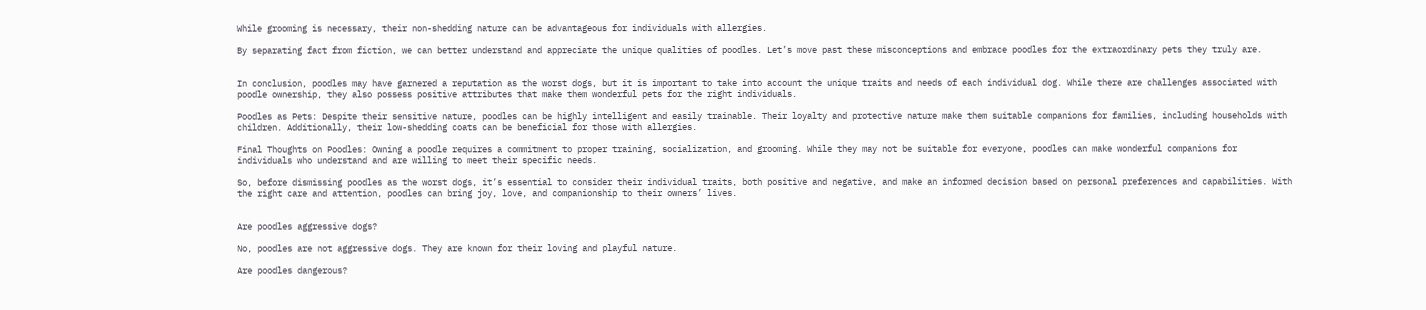While grooming is necessary, their non-shedding nature can be advantageous for individuals with allergies.

By separating fact from fiction, we can better understand and appreciate the unique qualities of poodles. Let’s move past these misconceptions and embrace poodles for the extraordinary pets they truly are.


In conclusion, poodles may have garnered a reputation as the worst dogs, but it is important to take into account the unique traits and needs of each individual dog. While there are challenges associated with poodle ownership, they also possess positive attributes that make them wonderful pets for the right individuals.

Poodles as Pets: Despite their sensitive nature, poodles can be highly intelligent and easily trainable. Their loyalty and protective nature make them suitable companions for families, including households with children. Additionally, their low-shedding coats can be beneficial for those with allergies.

Final Thoughts on Poodles: Owning a poodle requires a commitment to proper training, socialization, and grooming. While they may not be suitable for everyone, poodles can make wonderful companions for individuals who understand and are willing to meet their specific needs.

So, before dismissing poodles as the worst dogs, it’s essential to consider their individual traits, both positive and negative, and make an informed decision based on personal preferences and capabilities. With the right care and attention, poodles can bring joy, love, and companionship to their owners’ lives.


Are poodles aggressive dogs?

No, poodles are not aggressive dogs. They are known for their loving and playful nature.

Are poodles dangerous?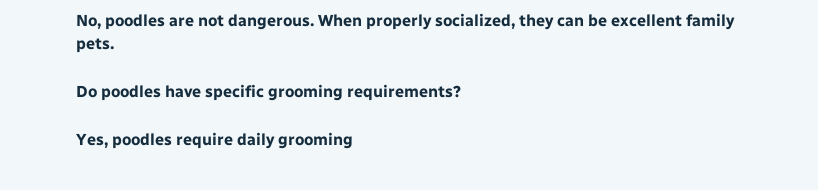No, poodles are not dangerous. When properly socialized, they can be excellent family pets.

Do poodles have specific grooming requirements?

Yes, poodles require daily grooming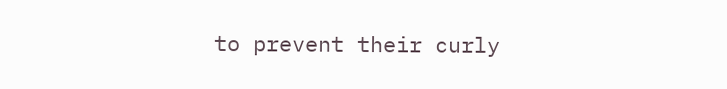to prevent their curly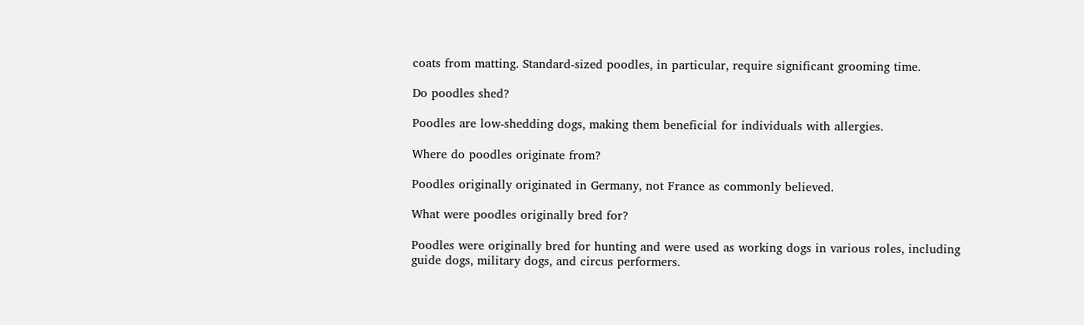coats from matting. Standard-sized poodles, in particular, require significant grooming time.

Do poodles shed?

Poodles are low-shedding dogs, making them beneficial for individuals with allergies.

Where do poodles originate from?

Poodles originally originated in Germany, not France as commonly believed.

What were poodles originally bred for?

Poodles were originally bred for hunting and were used as working dogs in various roles, including guide dogs, military dogs, and circus performers.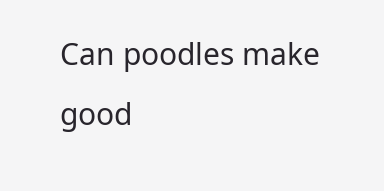Can poodles make good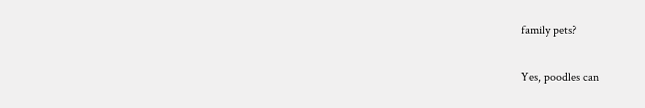family pets?

Yes, poodles can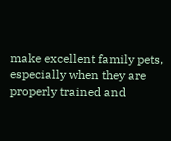make excellent family pets, especially when they are properly trained and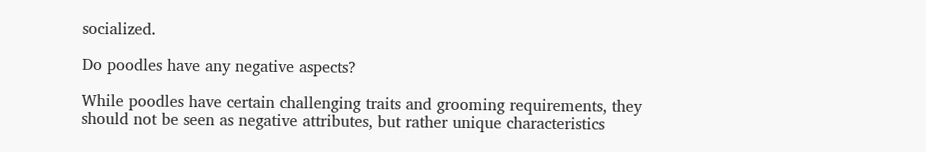socialized.

Do poodles have any negative aspects?

While poodles have certain challenging traits and grooming requirements, they should not be seen as negative attributes, but rather unique characteristics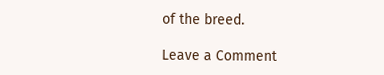of the breed.

Leave a Comment